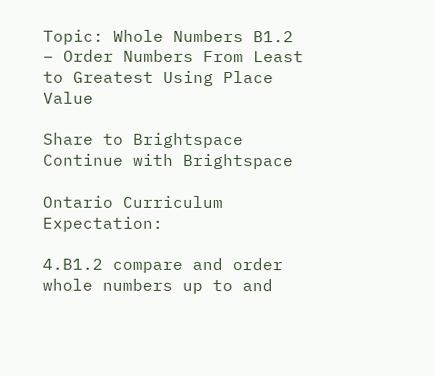Topic: Whole Numbers B1.2 – Order Numbers From Least to Greatest Using Place Value

Share to Brightspace Continue with Brightspace

Ontario Curriculum Expectation:

4.B1.2 compare and order whole numbers up to and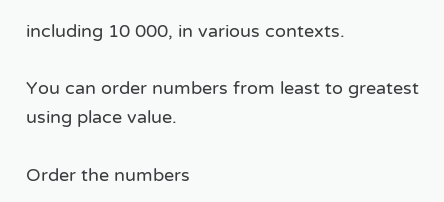including 10 000, in various contexts.

You can order numbers from least to greatest using place value.

Order the numbers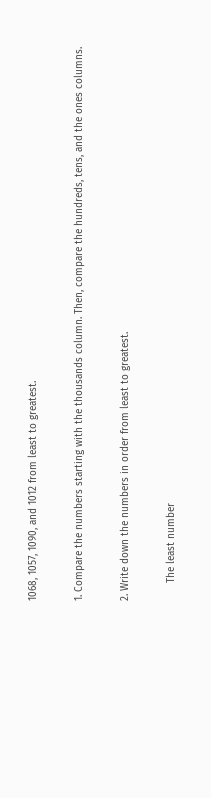1068, 1057, 1090, and 1012 from least to greatest.

1. Compare the numbers starting with the thousands column. Then, compare the hundreds, tens, and the ones columns.

2. Write down the numbers in order from least to greatest.

      The least number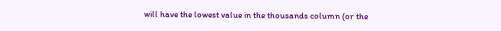will have the lowest value in the thousands column (or the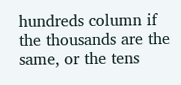hundreds column if the thousands are the same, or the tens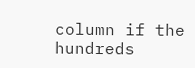column if the hundreds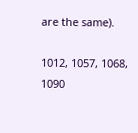are the same).

1012, 1057, 1068, 1090